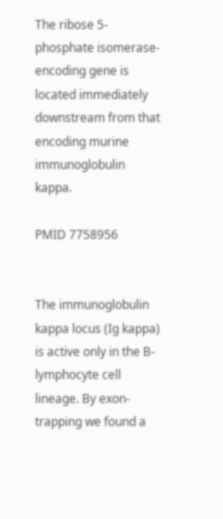The ribose 5-phosphate isomerase-encoding gene is located immediately downstream from that encoding murine immunoglobulin kappa.

PMID 7758956


The immunoglobulin kappa locus (Ig kappa) is active only in the B-lymphocyte cell lineage. By exon-trapping we found a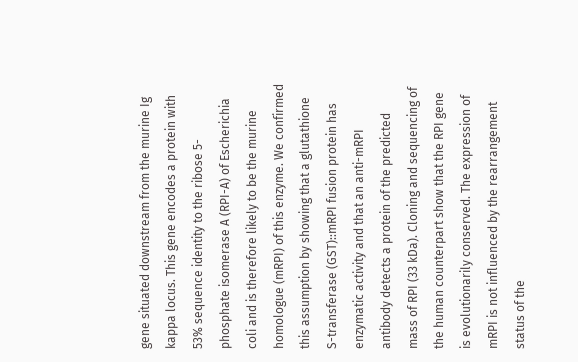gene situated downstream from the murine Ig kappa locus. This gene encodes a protein with 53% sequence identity to the ribose 5-phosphate isomerase A (RPI-A) of Escherichia coli and is therefore likely to be the murine homologue (mRPI) of this enzyme. We confirmed this assumption by showing that a glutathione S-transferase (GST)::mRPI fusion protein has enzymatic activity and that an anti-mRPI antibody detects a protein of the predicted mass of RPI (33 kDa). Cloning and sequencing of the human counterpart show that the RPI gene is evolutionarily conserved. The expression of mRPI is not influenced by the rearrangement status of the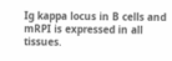Ig kappa locus in B cells and mRPI is expressed in all tissues.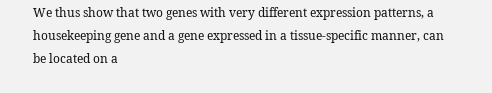We thus show that two genes with very different expression patterns, a housekeeping gene and a gene expressed in a tissue-specific manner, can be located on a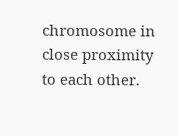chromosome in close proximity to each other.